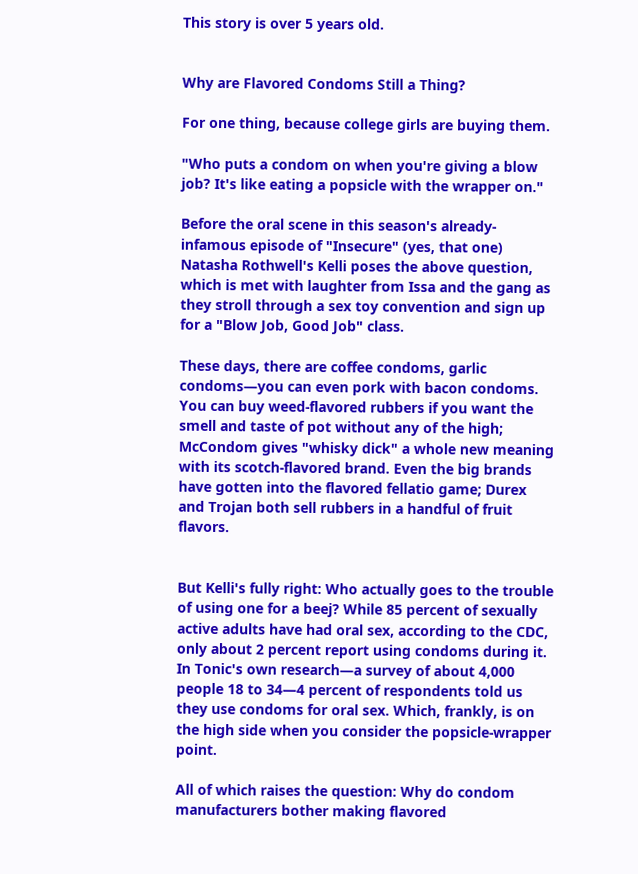This story is over 5 years old.


Why are Flavored Condoms Still a Thing?

For one thing, because college girls are buying them.

"Who puts a condom on when you're giving a blow job? It's like eating a popsicle with the wrapper on."

Before the oral scene in this season's already-infamous episode of "Insecure" (yes, that one) Natasha Rothwell's Kelli poses the above question, which is met with laughter from Issa and the gang as they stroll through a sex toy convention and sign up for a "Blow Job, Good Job" class.

These days, there are coffee condoms, garlic condoms—you can even pork with bacon condoms. You can buy weed-flavored rubbers if you want the smell and taste of pot without any of the high; McCondom gives "whisky dick" a whole new meaning with its scotch-flavored brand. Even the big brands have gotten into the flavored fellatio game; Durex and Trojan both sell rubbers in a handful of fruit flavors.


But Kelli's fully right: Who actually goes to the trouble of using one for a beej? While 85 percent of sexually active adults have had oral sex, according to the CDC, only about 2 percent report using condoms during it. In Tonic's own research—a survey of about 4,000 people 18 to 34—4 percent of respondents told us they use condoms for oral sex. Which, frankly, is on the high side when you consider the popsicle-wrapper point.

All of which raises the question: Why do condom manufacturers bother making flavored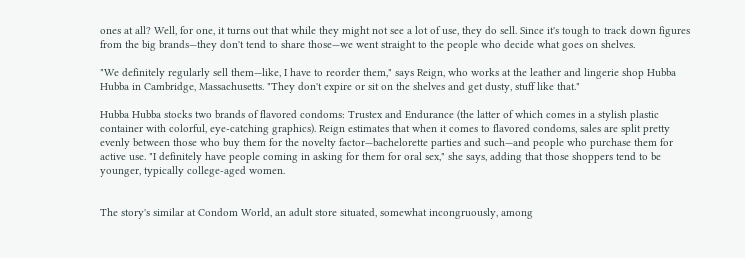ones at all? Well, for one, it turns out that while they might not see a lot of use, they do sell. Since it's tough to track down figures from the big brands—they don't tend to share those—we went straight to the people who decide what goes on shelves.

"We definitely regularly sell them—like, I have to reorder them," says Reign, who works at the leather and lingerie shop Hubba Hubba in Cambridge, Massachusetts. "They don't expire or sit on the shelves and get dusty, stuff like that."

Hubba Hubba stocks two brands of flavored condoms: Trustex and Endurance (the latter of which comes in a stylish plastic container with colorful, eye-catching graphics). Reign estimates that when it comes to flavored condoms, sales are split pretty evenly between those who buy them for the novelty factor—bachelorette parties and such—and people who purchase them for active use. "I definitely have people coming in asking for them for oral sex," she says, adding that those shoppers tend to be younger, typically college-aged women.


The story's similar at Condom World, an adult store situated, somewhat incongruously, among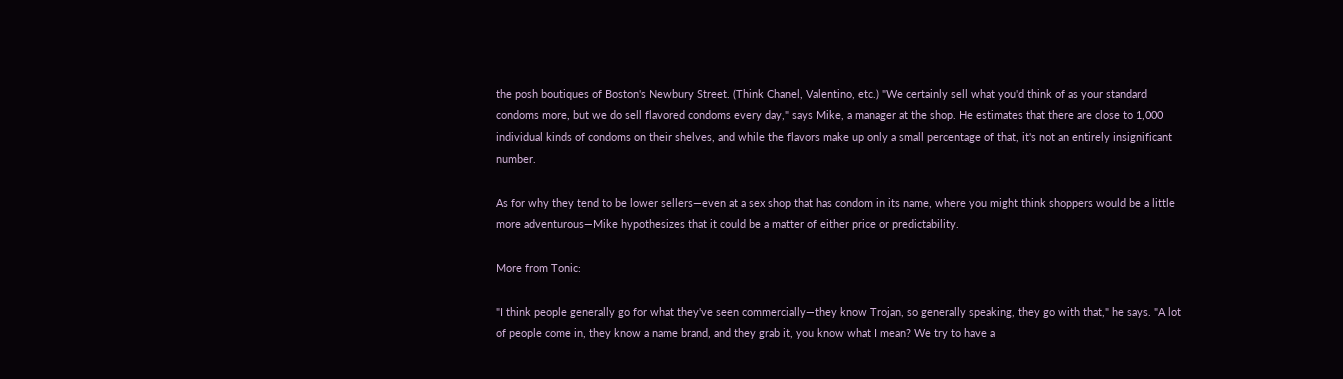the posh boutiques of Boston's Newbury Street. (Think Chanel, Valentino, etc.) "We certainly sell what you'd think of as your standard condoms more, but we do sell flavored condoms every day," says Mike, a manager at the shop. He estimates that there are close to 1,000 individual kinds of condoms on their shelves, and while the flavors make up only a small percentage of that, it's not an entirely insignificant number.

As for why they tend to be lower sellers—even at a sex shop that has condom in its name, where you might think shoppers would be a little more adventurous—Mike hypothesizes that it could be a matter of either price or predictability.

More from Tonic:

"I think people generally go for what they've seen commercially—they know Trojan, so generally speaking, they go with that," he says. "A lot of people come in, they know a name brand, and they grab it, you know what I mean? We try to have a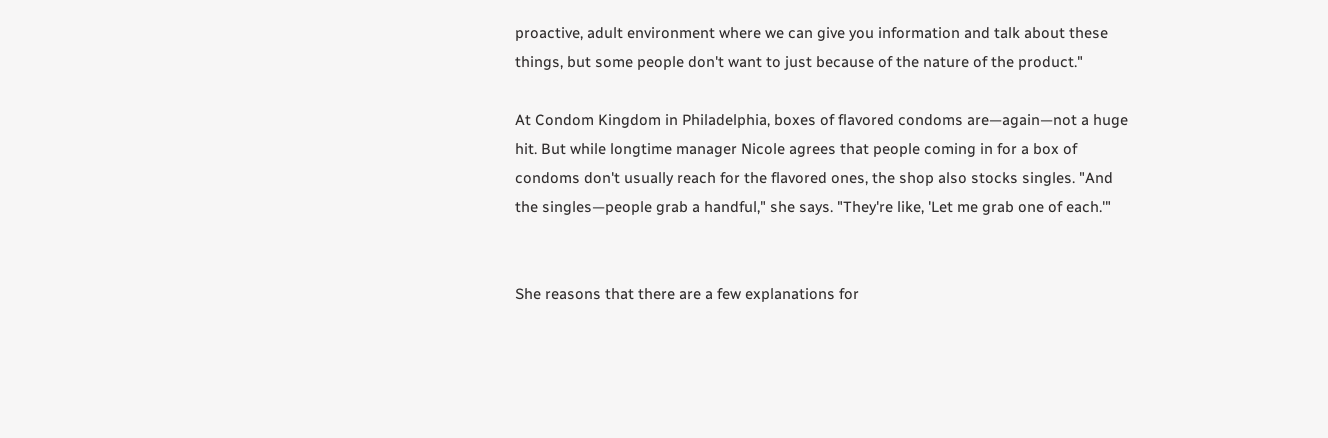proactive, adult environment where we can give you information and talk about these things, but some people don't want to just because of the nature of the product."

At Condom Kingdom in Philadelphia, boxes of flavored condoms are—again—not a huge hit. But while longtime manager Nicole agrees that people coming in for a box of condoms don't usually reach for the flavored ones, the shop also stocks singles. "And the singles—people grab a handful," she says. "They're like, 'Let me grab one of each.'"


She reasons that there are a few explanations for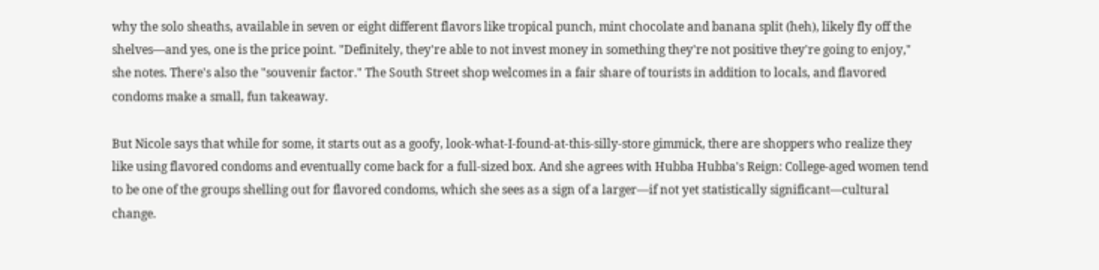why the solo sheaths, available in seven or eight different flavors like tropical punch, mint chocolate and banana split (heh), likely fly off the shelves—and yes, one is the price point. "Definitely, they're able to not invest money in something they're not positive they're going to enjoy," she notes. There's also the "souvenir factor." The South Street shop welcomes in a fair share of tourists in addition to locals, and flavored condoms make a small, fun takeaway.

But Nicole says that while for some, it starts out as a goofy, look-what-I-found-at-this-silly-store gimmick, there are shoppers who realize they like using flavored condoms and eventually come back for a full-sized box. And she agrees with Hubba Hubba's Reign: College-aged women tend to be one of the groups shelling out for flavored condoms, which she sees as a sign of a larger—if not yet statistically significant—cultural change.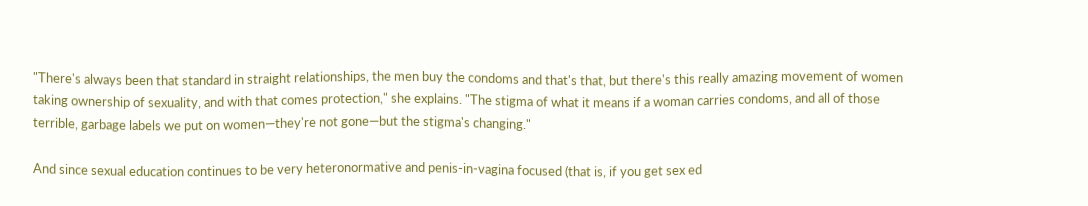"There's always been that standard in straight relationships, the men buy the condoms and that's that, but there's this really amazing movement of women taking ownership of sexuality, and with that comes protection," she explains. "The stigma of what it means if a woman carries condoms, and all of those terrible, garbage labels we put on women—they're not gone—but the stigma's changing."

And since sexual education continues to be very heteronormative and penis-in-vagina focused (that is, if you get sex ed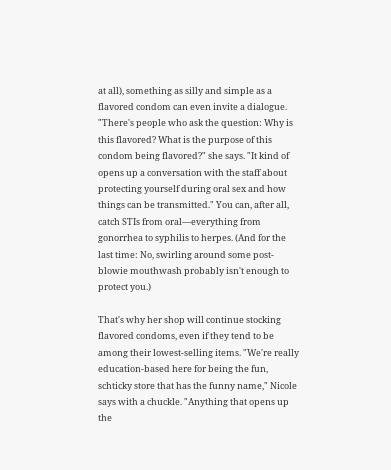at all), something as silly and simple as a flavored condom can even invite a dialogue. "There's people who ask the question: Why is this flavored? What is the purpose of this condom being flavored?" she says. "It kind of opens up a conversation with the staff about protecting yourself during oral sex and how things can be transmitted." You can, after all, catch STIs from oral—everything from gonorrhea to syphilis to herpes. (And for the last time: No, swirling around some post-blowie mouthwash probably isn't enough to protect you.)

That's why her shop will continue stocking flavored condoms, even if they tend to be among their lowest-selling items. "We're really education-based here for being the fun, schticky store that has the funny name," Nicole says with a chuckle. "Anything that opens up the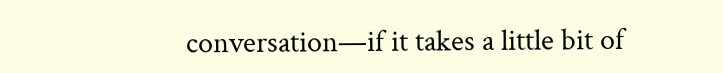conversation—if it takes a little bit of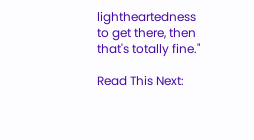lightheartedness to get there, then that's totally fine."

Read This Next: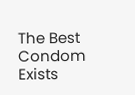The Best Condom Exists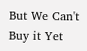But We Can't Buy it Yet